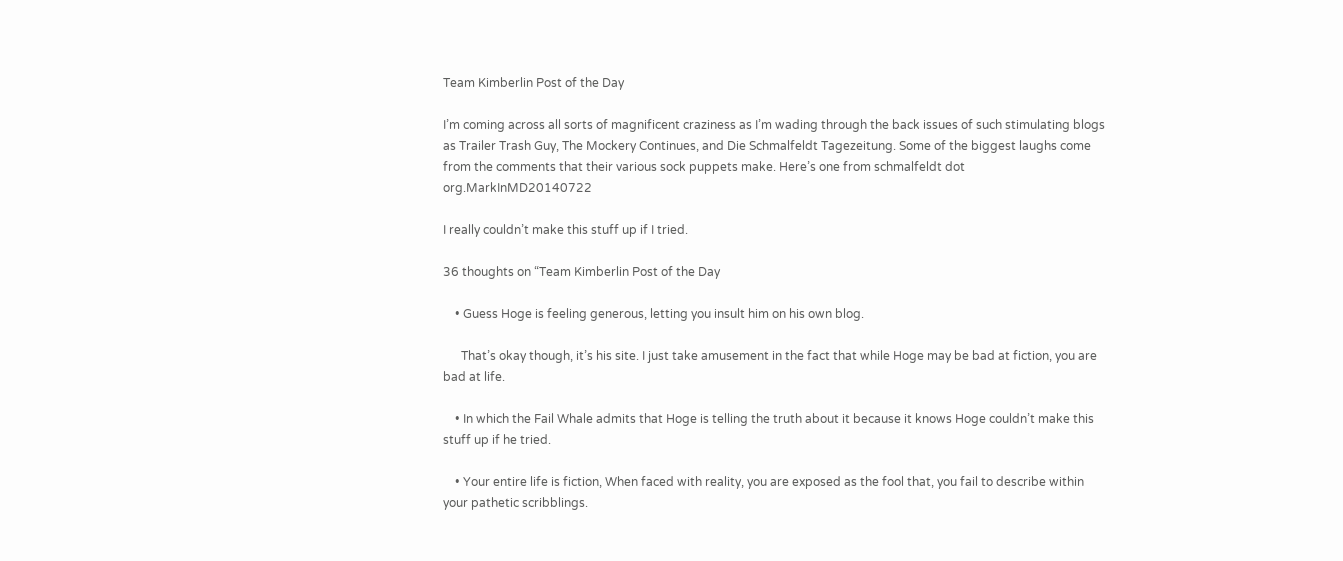Team Kimberlin Post of the Day

I’m coming across all sorts of magnificent craziness as I’m wading through the back issues of such stimulating blogs as Trailer Trash Guy, The Mockery Continues, and Die Schmalfeldt Tagezeitung. Some of the biggest laughs come from the comments that their various sock puppets make. Here’s one from schmalfeldt dot org.MarkInMD20140722

I really couldn’t make this stuff up if I tried.

36 thoughts on “Team Kimberlin Post of the Day

    • Guess Hoge is feeling generous, letting you insult him on his own blog.

      That’s okay though, it’s his site. I just take amusement in the fact that while Hoge may be bad at fiction, you are bad at life.

    • In which the Fail Whale admits that Hoge is telling the truth about it because it knows Hoge couldn’t make this stuff up if he tried.

    • Your entire life is fiction, When faced with reality, you are exposed as the fool that, you fail to describe within your pathetic scribblings.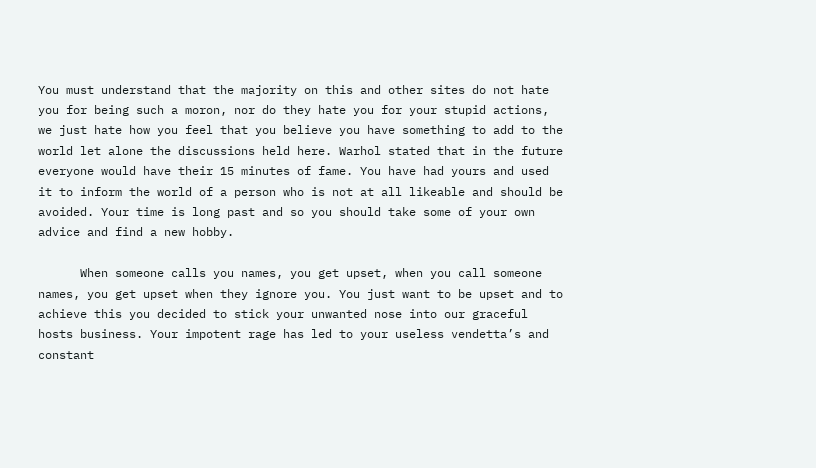You must understand that the majority on this and other sites do not hate you for being such a moron, nor do they hate you for your stupid actions, we just hate how you feel that you believe you have something to add to the world let alone the discussions held here. Warhol stated that in the future everyone would have their 15 minutes of fame. You have had yours and used it to inform the world of a person who is not at all likeable and should be avoided. Your time is long past and so you should take some of your own advice and find a new hobby.

      When someone calls you names, you get upset, when you call someone names, you get upset when they ignore you. You just want to be upset and to achieve this you decided to stick your unwanted nose into our graceful hosts business. Your impotent rage has led to your useless vendetta’s and constant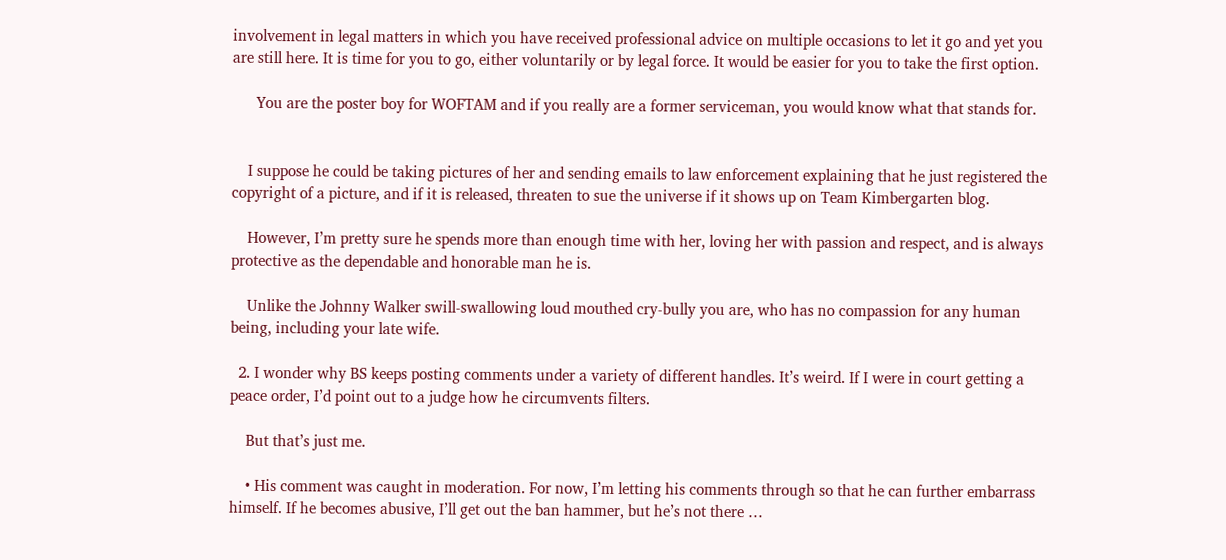involvement in legal matters in which you have received professional advice on multiple occasions to let it go and yet you are still here. It is time for you to go, either voluntarily or by legal force. It would be easier for you to take the first option.

      You are the poster boy for WOFTAM and if you really are a former serviceman, you would know what that stands for.


    I suppose he could be taking pictures of her and sending emails to law enforcement explaining that he just registered the copyright of a picture, and if it is released, threaten to sue the universe if it shows up on Team Kimbergarten blog.

    However, I’m pretty sure he spends more than enough time with her, loving her with passion and respect, and is always protective as the dependable and honorable man he is.

    Unlike the Johnny Walker swill-swallowing loud mouthed cry-bully you are, who has no compassion for any human being, including your late wife.

  2. I wonder why BS keeps posting comments under a variety of different handles. It’s weird. If I were in court getting a peace order, I’d point out to a judge how he circumvents filters.

    But that’s just me.

    • His comment was caught in moderation. For now, I’m letting his comments through so that he can further embarrass himself. If he becomes abusive, I’ll get out the ban hammer, but he’s not there …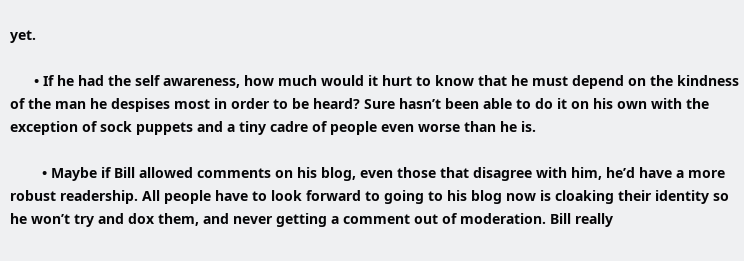yet.

      • If he had the self awareness, how much would it hurt to know that he must depend on the kindness of the man he despises most in order to be heard? Sure hasn’t been able to do it on his own with the exception of sock puppets and a tiny cadre of people even worse than he is.

        • Maybe if Bill allowed comments on his blog, even those that disagree with him, he’d have a more robust readership. All people have to look forward to going to his blog now is cloaking their identity so he won’t try and dox them, and never getting a comment out of moderation. Bill really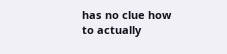has no clue how to actually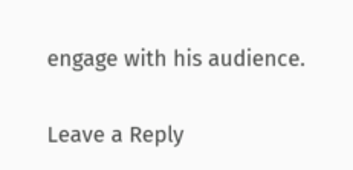engage with his audience.

Leave a Reply